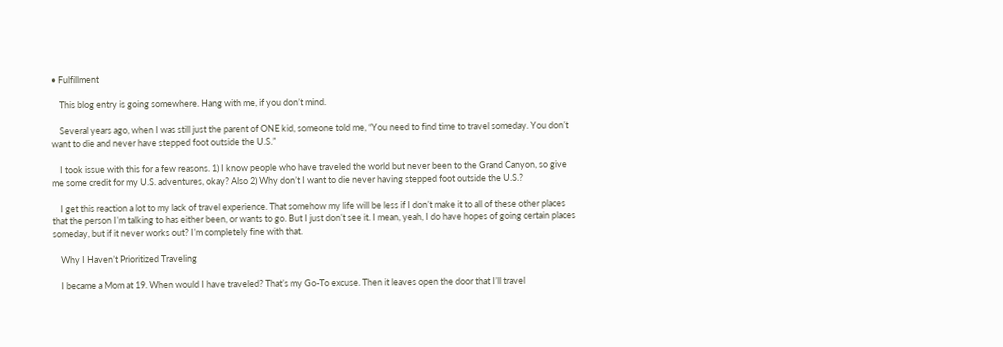• Fulfillment

    This blog entry is going somewhere. Hang with me, if you don’t mind.

    Several years ago, when I was still just the parent of ONE kid, someone told me, “You need to find time to travel someday. You don’t want to die and never have stepped foot outside the U.S.”

    I took issue with this for a few reasons. 1) I know people who have traveled the world but never been to the Grand Canyon, so give me some credit for my U.S. adventures, okay? Also 2) Why don’t I want to die never having stepped foot outside the U.S.?

    I get this reaction a lot to my lack of travel experience. That somehow my life will be less if I don’t make it to all of these other places that the person I’m talking to has either been, or wants to go. But I just don’t see it. I mean, yeah, I do have hopes of going certain places someday, but if it never works out? I’m completely fine with that.

    Why I Haven’t Prioritized Traveling

    I became a Mom at 19. When would I have traveled? That’s my Go-To excuse. Then it leaves open the door that I’ll travel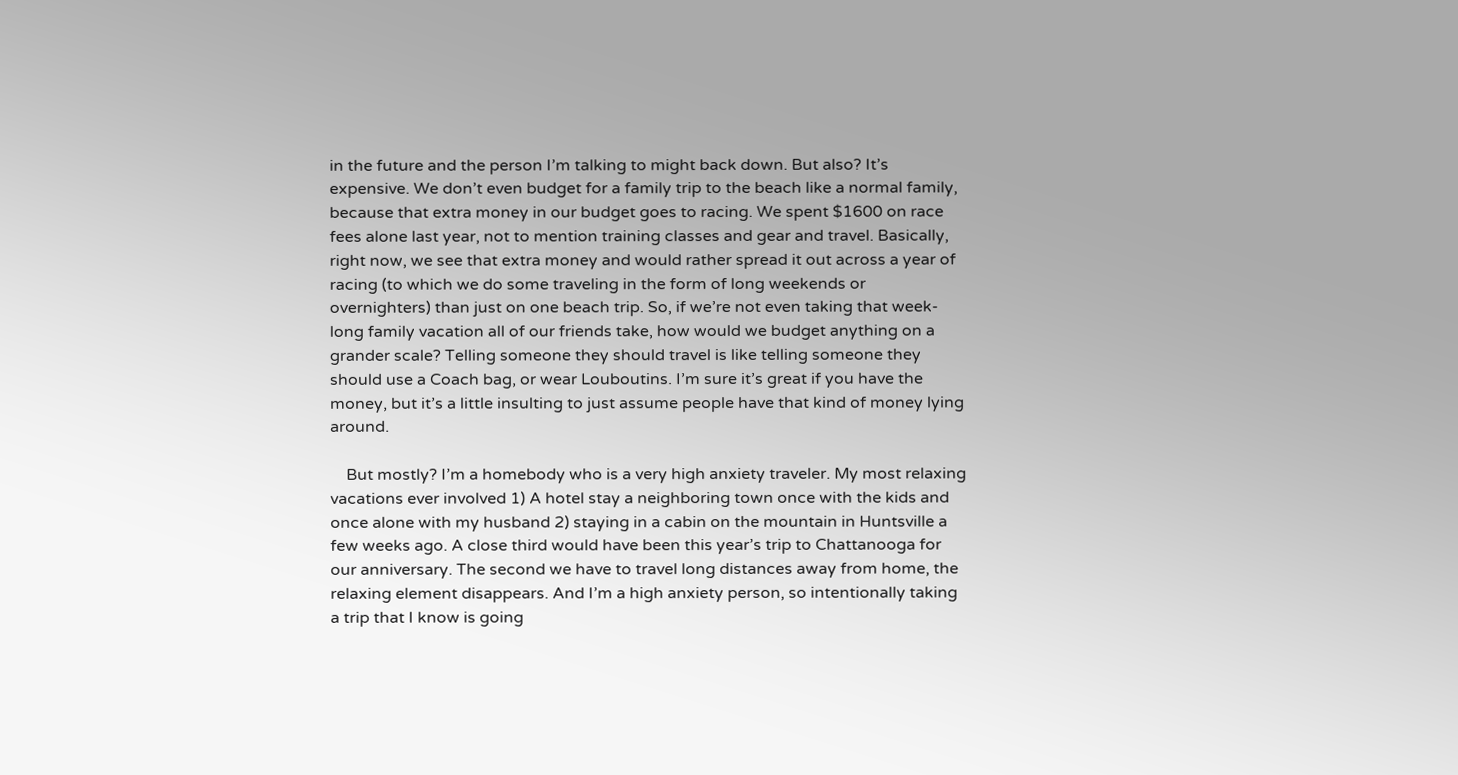in the future and the person I’m talking to might back down. But also? It’s expensive. We don’t even budget for a family trip to the beach like a normal family, because that extra money in our budget goes to racing. We spent $1600 on race fees alone last year, not to mention training classes and gear and travel. Basically, right now, we see that extra money and would rather spread it out across a year of racing (to which we do some traveling in the form of long weekends or overnighters) than just on one beach trip. So, if we’re not even taking that week-long family vacation all of our friends take, how would we budget anything on a grander scale? Telling someone they should travel is like telling someone they should use a Coach bag, or wear Louboutins. I’m sure it’s great if you have the money, but it’s a little insulting to just assume people have that kind of money lying around.

    But mostly? I’m a homebody who is a very high anxiety traveler. My most relaxing vacations ever involved 1) A hotel stay a neighboring town once with the kids and once alone with my husband 2) staying in a cabin on the mountain in Huntsville a few weeks ago. A close third would have been this year’s trip to Chattanooga for our anniversary. The second we have to travel long distances away from home, the relaxing element disappears. And I’m a high anxiety person, so intentionally taking a trip that I know is going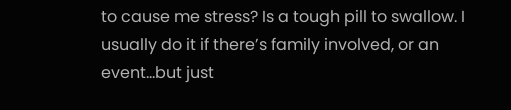to cause me stress? Is a tough pill to swallow. I usually do it if there’s family involved, or an event…but just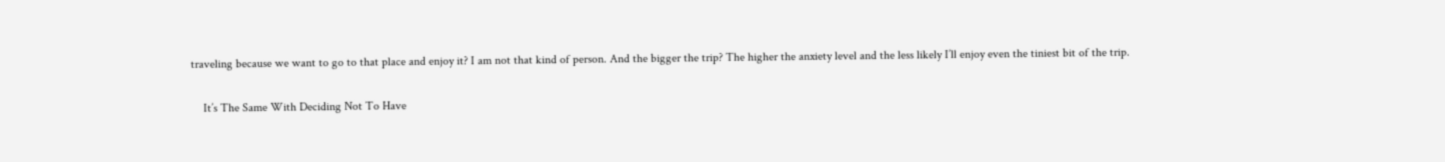traveling because we want to go to that place and enjoy it? I am not that kind of person. And the bigger the trip? The higher the anxiety level and the less likely I’ll enjoy even the tiniest bit of the trip.

    It’s The Same With Deciding Not To Have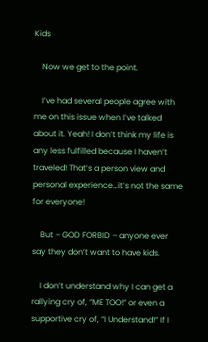Kids

    Now we get to the point.

    I’ve had several people agree with me on this issue when I’ve talked about it. Yeah! I don’t think my life is any less fulfilled because I haven’t traveled! That’s a person view and personal experience…it’s not the same for everyone!

    But – GOD FORBID – anyone ever say they don’t want to have kids.

    I don’t understand why I can get a rallying cry of, “ME TOO!” or even a supportive cry of, “I Understand!” If I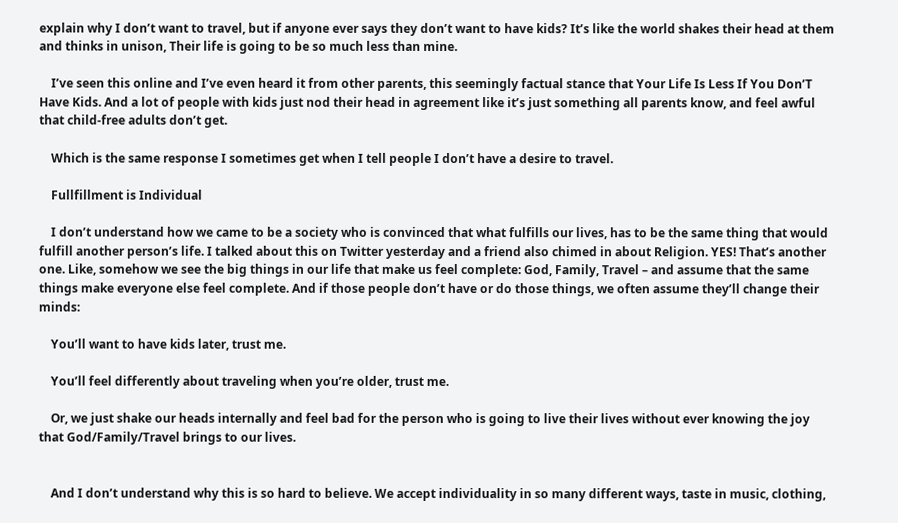explain why I don’t want to travel, but if anyone ever says they don’t want to have kids? It’s like the world shakes their head at them and thinks in unison, Their life is going to be so much less than mine.

    I’ve seen this online and I’ve even heard it from other parents, this seemingly factual stance that Your Life Is Less If You Don’T Have Kids. And a lot of people with kids just nod their head in agreement like it’s just something all parents know, and feel awful that child-free adults don’t get.

    Which is the same response I sometimes get when I tell people I don’t have a desire to travel.

    Fullfillment is Individual

    I don’t understand how we came to be a society who is convinced that what fulfills our lives, has to be the same thing that would fulfill another person’s life. I talked about this on Twitter yesterday and a friend also chimed in about Religion. YES! That’s another one. Like, somehow we see the big things in our life that make us feel complete: God, Family, Travel – and assume that the same things make everyone else feel complete. And if those people don’t have or do those things, we often assume they’ll change their minds:

    You’ll want to have kids later, trust me.

    You’ll feel differently about traveling when you’re older, trust me.

    Or, we just shake our heads internally and feel bad for the person who is going to live their lives without ever knowing the joy that God/Family/Travel brings to our lives.


    And I don’t understand why this is so hard to believe. We accept individuality in so many different ways, taste in music, clothing,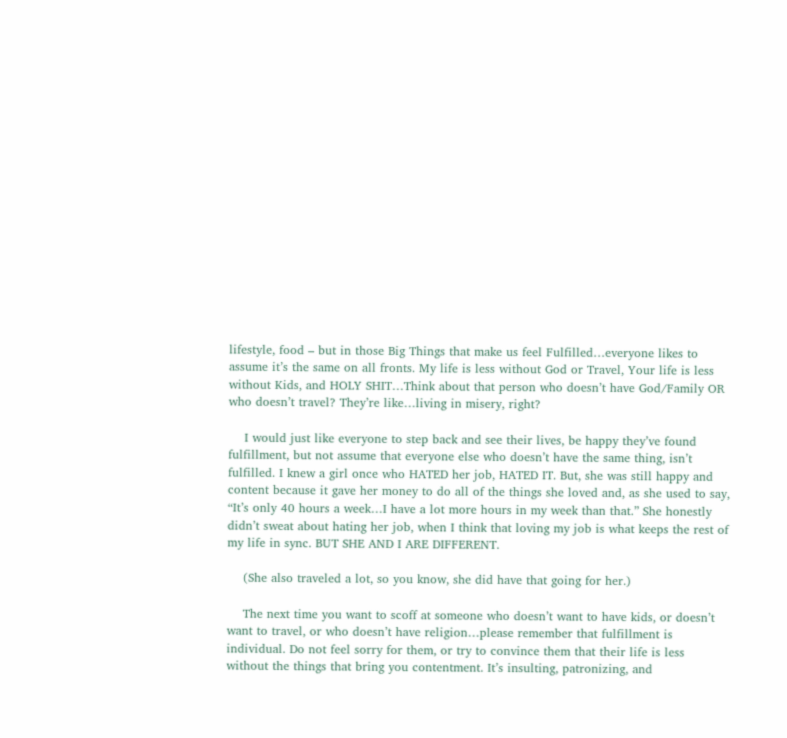lifestyle, food – but in those Big Things that make us feel Fulfilled…everyone likes to assume it’s the same on all fronts. My life is less without God or Travel, Your life is less without Kids, and HOLY SHIT…Think about that person who doesn’t have God/Family OR who doesn’t travel? They’re like…living in misery, right?

    I would just like everyone to step back and see their lives, be happy they’ve found fulfillment, but not assume that everyone else who doesn’t have the same thing, isn’t fulfilled. I knew a girl once who HATED her job, HATED IT. But, she was still happy and content because it gave her money to do all of the things she loved and, as she used to say, “It’s only 40 hours a week…I have a lot more hours in my week than that.” She honestly didn’t sweat about hating her job, when I think that loving my job is what keeps the rest of my life in sync. BUT SHE AND I ARE DIFFERENT.

    (She also traveled a lot, so you know, she did have that going for her.)

    The next time you want to scoff at someone who doesn’t want to have kids, or doesn’t want to travel, or who doesn’t have religion…please remember that fulfillment is individual. Do not feel sorry for them, or try to convince them that their life is less without the things that bring you contentment. It’s insulting, patronizing, and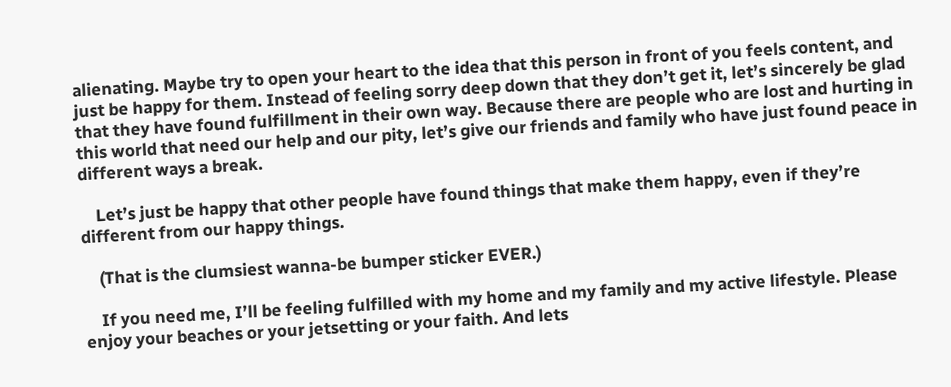alienating. Maybe try to open your heart to the idea that this person in front of you feels content, and just be happy for them. Instead of feeling sorry deep down that they don’t get it, let’s sincerely be glad that they have found fulfillment in their own way. Because there are people who are lost and hurting in this world that need our help and our pity, let’s give our friends and family who have just found peace in different ways a break.

    Let’s just be happy that other people have found things that make them happy, even if they’re different from our happy things.

    (That is the clumsiest wanna-be bumper sticker EVER.)

    If you need me, I’ll be feeling fulfilled with my home and my family and my active lifestyle. Please enjoy your beaches or your jetsetting or your faith. And lets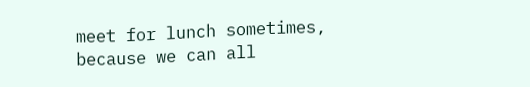meet for lunch sometimes, because we can all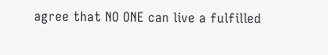agree that NO ONE can live a fulfilled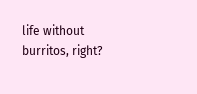life without burritos, right?